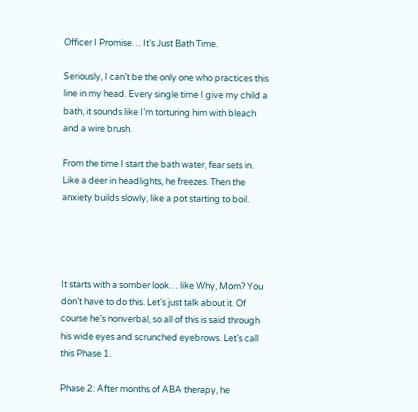Officer I Promise… It’s Just Bath Time.

Seriously, I can’t be the only one who practices this line in my head. Every single time I give my child a bath, it sounds like I’m torturing him with bleach and a wire brush.

From the time I start the bath water, fear sets in. Like a deer in headlights, he freezes. Then the anxiety builds slowly, like a pot starting to boil.




It starts with a somber look… like Why, Mom? You don’t have to do this. Let’s just talk about it. Of course he’s nonverbal, so all of this is said through his wide eyes and scrunched eyebrows. Let’s call this Phase 1.

Phase 2: After months of ABA therapy, he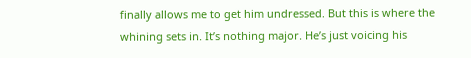finally allows me to get him undressed. But this is where the whining sets in. It’s nothing major. He’s just voicing his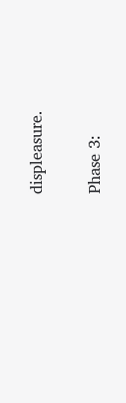displeasure.

Phase 3: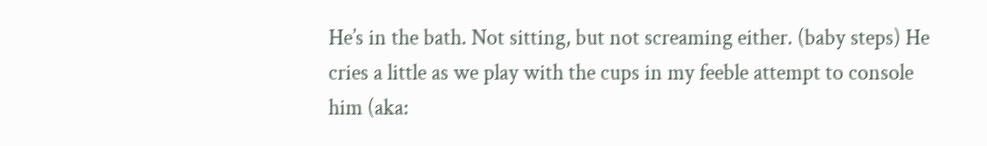He’s in the bath. Not sitting, but not screaming either. (baby steps) He cries a little as we play with the cups in my feeble attempt to console him (aka: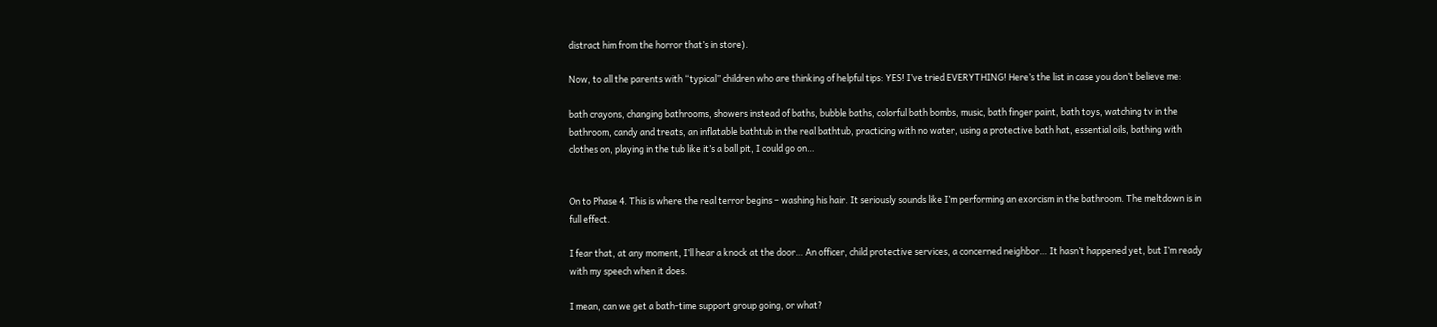distract him from the horror that’s in store).

Now, to all the parents with “typical” children who are thinking of helpful tips: YES! I’ve tried EVERYTHING! Here’s the list in case you don’t believe me:

bath crayons, changing bathrooms, showers instead of baths, bubble baths, colorful bath bombs, music, bath finger paint, bath toys, watching tv in the bathroom, candy and treats, an inflatable bathtub in the real bathtub, practicing with no water, using a protective bath hat, essential oils, bathing with clothes on, playing in the tub like it’s a ball pit, I could go on…


On to Phase 4. This is where the real terror begins – washing his hair. It seriously sounds like I’m performing an exorcism in the bathroom. The meltdown is in full effect.

I fear that, at any moment, I’ll hear a knock at the door… An officer, child protective services, a concerned neighbor… It hasn’t happened yet, but I’m ready with my speech when it does.

I mean, can we get a bath-time support group going, or what?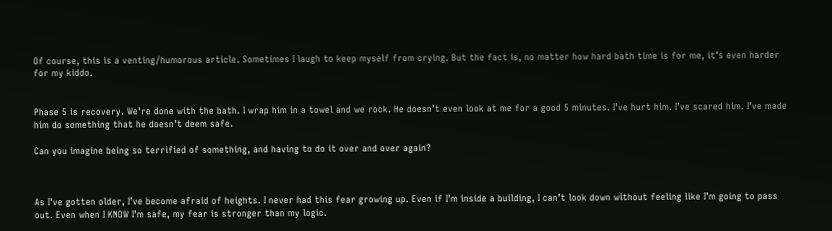Of course, this is a venting/humorous article. Sometimes I laugh to keep myself from crying. But the fact is, no matter how hard bath time is for me, it’s even harder for my kiddo.


Phase 5 is recovery. We’re done with the bath. I wrap him in a towel and we rock. He doesn’t even look at me for a good 5 minutes. I’ve hurt him. I’ve scared him. I’ve made him do something that he doesn’t deem safe.

Can you imagine being so terrified of something, and having to do it over and over again?



As I’ve gotten older, I’ve become afraid of heights. I never had this fear growing up. Even if I’m inside a building, I can’t look down without feeling like I’m going to pass out. Even when I KNOW I’m safe, my fear is stronger than my logic.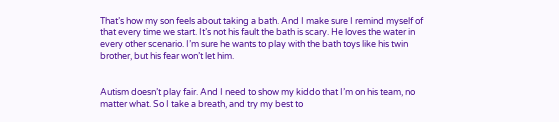That’s how my son feels about taking a bath. And I make sure I remind myself of that every time we start. It’s not his fault the bath is scary. He loves the water in every other scenario. I’m sure he wants to play with the bath toys like his twin brother, but his fear won’t let him.


Autism doesn’t play fair. And I need to show my kiddo that I’m on his team, no matter what. So I take a breath, and try my best to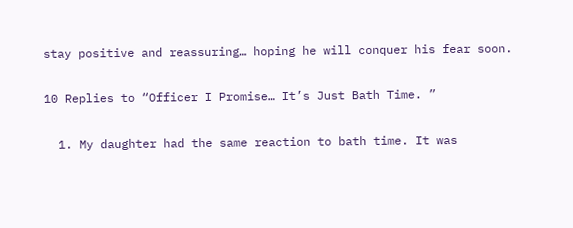stay positive and reassuring… hoping he will conquer his fear soon.

10 Replies to “Officer I Promise… It’s Just Bath Time. ”

  1. My daughter had the same reaction to bath time. It was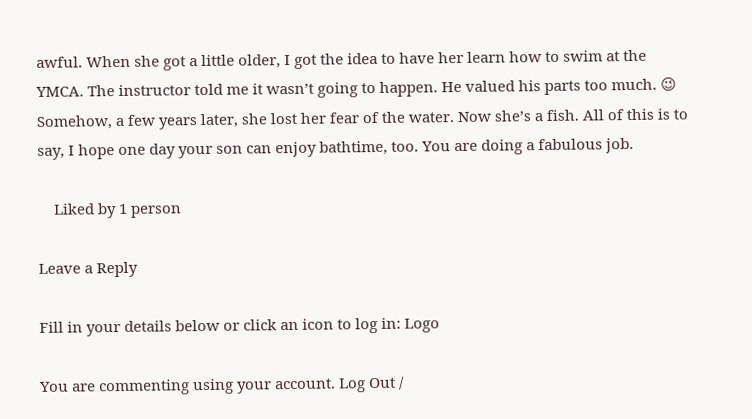awful. When she got a little older, I got the idea to have her learn how to swim at the YMCA. The instructor told me it wasn’t going to happen. He valued his parts too much. 😉 Somehow, a few years later, she lost her fear of the water. Now she’s a fish. All of this is to say, I hope one day your son can enjoy bathtime, too. You are doing a fabulous job.

    Liked by 1 person

Leave a Reply

Fill in your details below or click an icon to log in: Logo

You are commenting using your account. Log Out /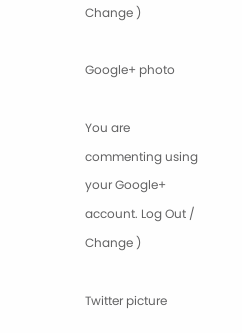Change )

Google+ photo

You are commenting using your Google+ account. Log Out /  Change )

Twitter picture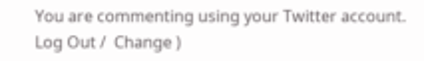You are commenting using your Twitter account. Log Out /  Change )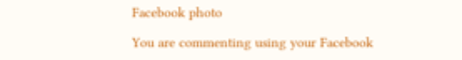Facebook photo

You are commenting using your Facebook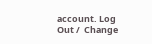account. Log Out /  Change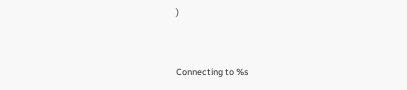)


Connecting to %s